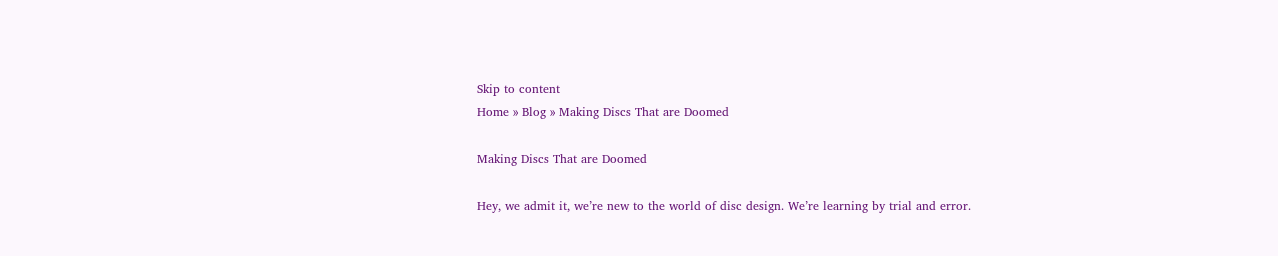Skip to content
Home » Blog » Making Discs That are Doomed

Making Discs That are Doomed

Hey, we admit it, we’re new to the world of disc design. We’re learning by trial and error.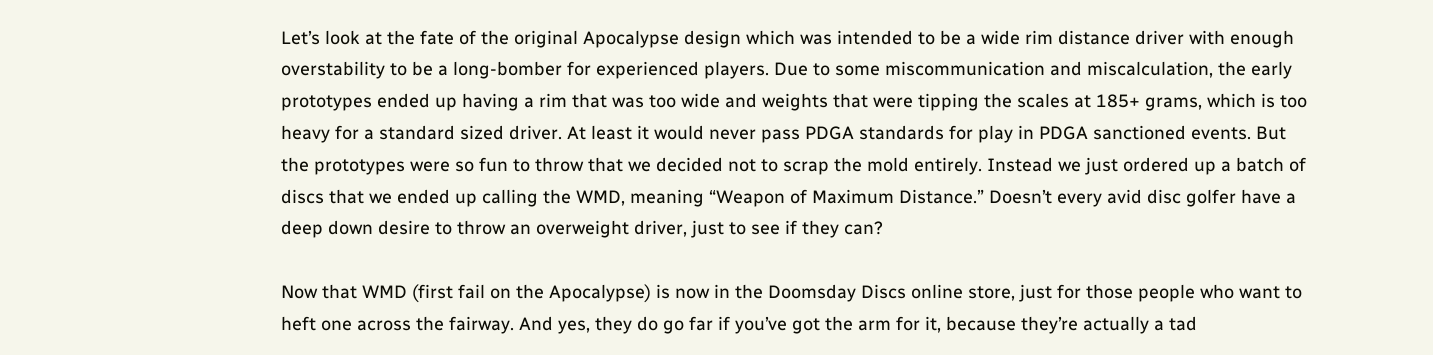Let’s look at the fate of the original Apocalypse design which was intended to be a wide rim distance driver with enough overstability to be a long-bomber for experienced players. Due to some miscommunication and miscalculation, the early prototypes ended up having a rim that was too wide and weights that were tipping the scales at 185+ grams, which is too heavy for a standard sized driver. At least it would never pass PDGA standards for play in PDGA sanctioned events. But the prototypes were so fun to throw that we decided not to scrap the mold entirely. Instead we just ordered up a batch of discs that we ended up calling the WMD, meaning “Weapon of Maximum Distance.” Doesn’t every avid disc golfer have a deep down desire to throw an overweight driver, just to see if they can?

Now that WMD (first fail on the Apocalypse) is now in the Doomsday Discs online store, just for those people who want to heft one across the fairway. And yes, they do go far if you’ve got the arm for it, because they’re actually a tad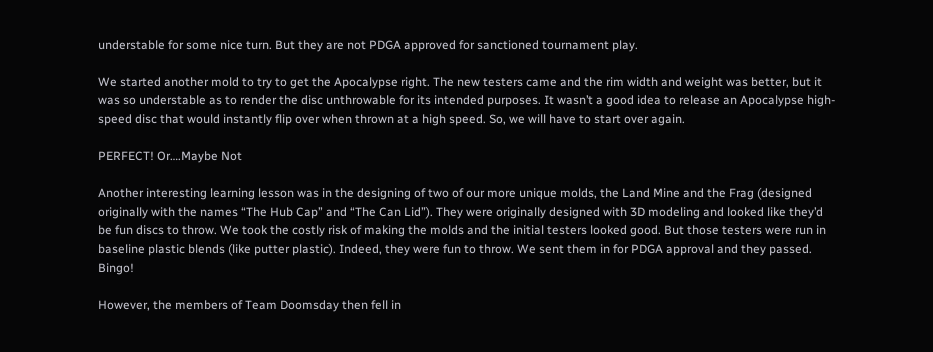understable for some nice turn. But they are not PDGA approved for sanctioned tournament play.

We started another mold to try to get the Apocalypse right. The new testers came and the rim width and weight was better, but it was so understable as to render the disc unthrowable for its intended purposes. It wasn’t a good idea to release an Apocalypse high-speed disc that would instantly flip over when thrown at a high speed. So, we will have to start over again.

PERFECT! Or….Maybe Not

Another interesting learning lesson was in the designing of two of our more unique molds, the Land Mine and the Frag (designed originally with the names “The Hub Cap” and “The Can Lid”). They were originally designed with 3D modeling and looked like they’d be fun discs to throw. We took the costly risk of making the molds and the initial testers looked good. But those testers were run in baseline plastic blends (like putter plastic). Indeed, they were fun to throw. We sent them in for PDGA approval and they passed. Bingo!

However, the members of Team Doomsday then fell in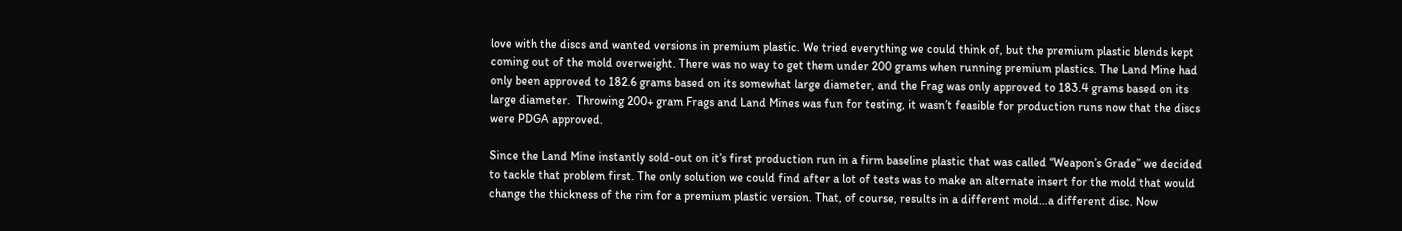love with the discs and wanted versions in premium plastic. We tried everything we could think of, but the premium plastic blends kept coming out of the mold overweight. There was no way to get them under 200 grams when running premium plastics. The Land Mine had only been approved to 182.6 grams based on its somewhat large diameter, and the Frag was only approved to 183.4 grams based on its large diameter.  Throwing 200+ gram Frags and Land Mines was fun for testing, it wasn’t feasible for production runs now that the discs were PDGA approved.

Since the Land Mine instantly sold-out on it’s first production run in a firm baseline plastic that was called “Weapon’s Grade” we decided to tackle that problem first. The only solution we could find after a lot of tests was to make an alternate insert for the mold that would change the thickness of the rim for a premium plastic version. That, of course, results in a different mold…a different disc. Now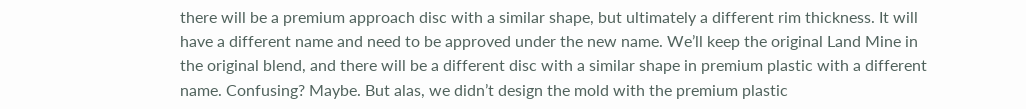there will be a premium approach disc with a similar shape, but ultimately a different rim thickness. It will have a different name and need to be approved under the new name. We’ll keep the original Land Mine in the original blend, and there will be a different disc with a similar shape in premium plastic with a different name. Confusing? Maybe. But alas, we didn’t design the mold with the premium plastic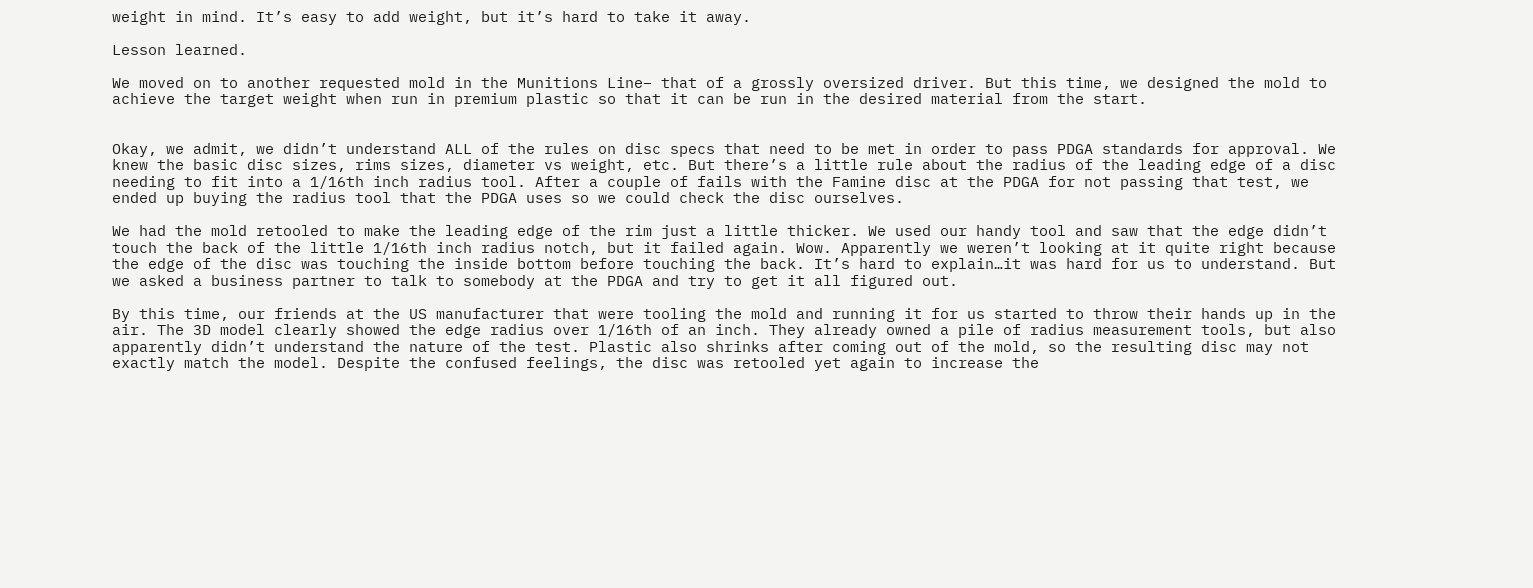weight in mind. It’s easy to add weight, but it’s hard to take it away.

Lesson learned.

We moved on to another requested mold in the Munitions Line– that of a grossly oversized driver. But this time, we designed the mold to achieve the target weight when run in premium plastic so that it can be run in the desired material from the start.


Okay, we admit, we didn’t understand ALL of the rules on disc specs that need to be met in order to pass PDGA standards for approval. We knew the basic disc sizes, rims sizes, diameter vs weight, etc. But there’s a little rule about the radius of the leading edge of a disc needing to fit into a 1/16th inch radius tool. After a couple of fails with the Famine disc at the PDGA for not passing that test, we ended up buying the radius tool that the PDGA uses so we could check the disc ourselves.

We had the mold retooled to make the leading edge of the rim just a little thicker. We used our handy tool and saw that the edge didn’t touch the back of the little 1/16th inch radius notch, but it failed again. Wow. Apparently we weren’t looking at it quite right because the edge of the disc was touching the inside bottom before touching the back. It’s hard to explain…it was hard for us to understand. But we asked a business partner to talk to somebody at the PDGA and try to get it all figured out.

By this time, our friends at the US manufacturer that were tooling the mold and running it for us started to throw their hands up in the air. The 3D model clearly showed the edge radius over 1/16th of an inch. They already owned a pile of radius measurement tools, but also apparently didn’t understand the nature of the test. Plastic also shrinks after coming out of the mold, so the resulting disc may not exactly match the model. Despite the confused feelings, the disc was retooled yet again to increase the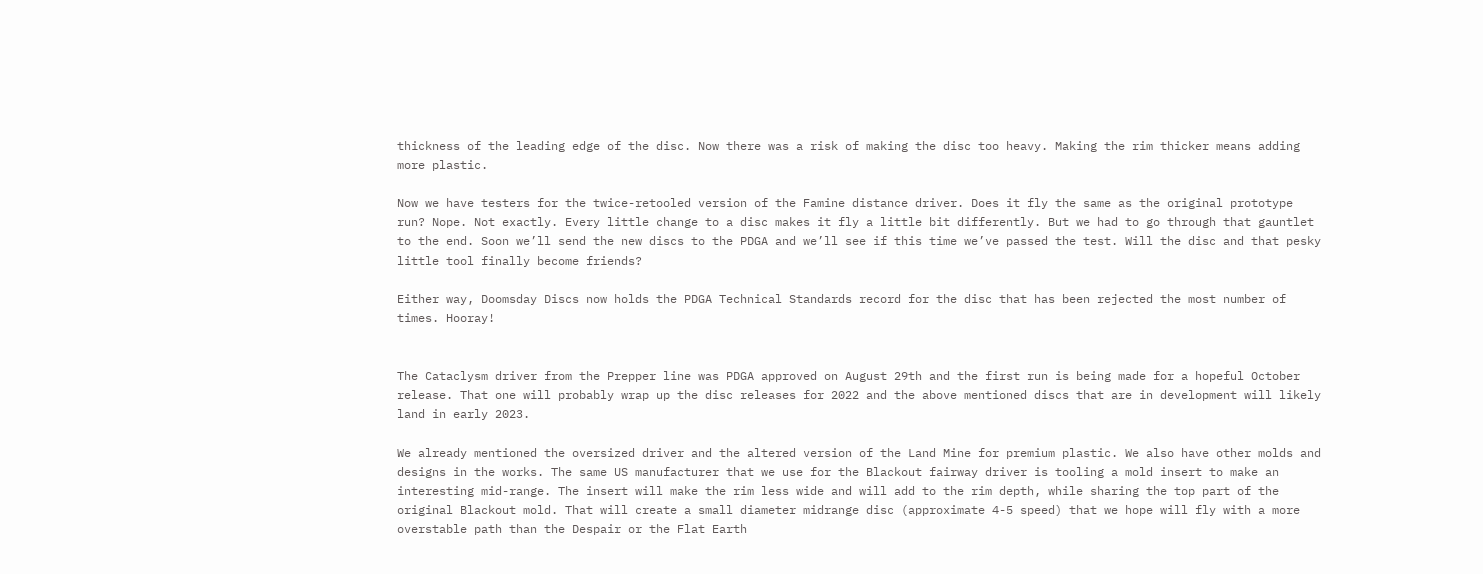thickness of the leading edge of the disc. Now there was a risk of making the disc too heavy. Making the rim thicker means adding more plastic.

Now we have testers for the twice-retooled version of the Famine distance driver. Does it fly the same as the original prototype run? Nope. Not exactly. Every little change to a disc makes it fly a little bit differently. But we had to go through that gauntlet to the end. Soon we’ll send the new discs to the PDGA and we’ll see if this time we’ve passed the test. Will the disc and that pesky little tool finally become friends?

Either way, Doomsday Discs now holds the PDGA Technical Standards record for the disc that has been rejected the most number of times. Hooray!


The Cataclysm driver from the Prepper line was PDGA approved on August 29th and the first run is being made for a hopeful October release. That one will probably wrap up the disc releases for 2022 and the above mentioned discs that are in development will likely land in early 2023.

We already mentioned the oversized driver and the altered version of the Land Mine for premium plastic. We also have other molds and designs in the works. The same US manufacturer that we use for the Blackout fairway driver is tooling a mold insert to make an interesting mid-range. The insert will make the rim less wide and will add to the rim depth, while sharing the top part of the original Blackout mold. That will create a small diameter midrange disc (approximate 4-5 speed) that we hope will fly with a more overstable path than the Despair or the Flat Earth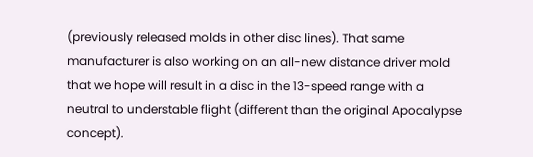(previously released molds in other disc lines). That same manufacturer is also working on an all-new distance driver mold that we hope will result in a disc in the 13-speed range with a neutral to understable flight (different than the original Apocalypse concept).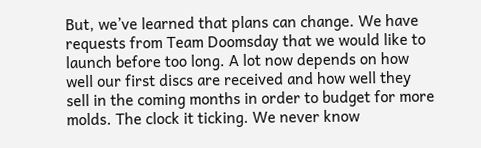But, we’ve learned that plans can change. We have requests from Team Doomsday that we would like to launch before too long. A lot now depends on how well our first discs are received and how well they sell in the coming months in order to budget for more molds. The clock it ticking. We never know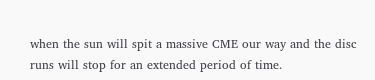when the sun will spit a massive CME our way and the disc runs will stop for an extended period of time.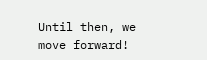Until then, we move forward!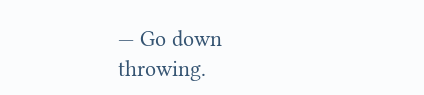— Go down throwing.